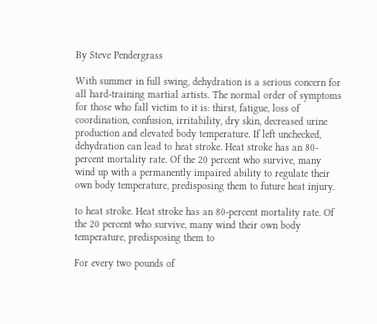By Steve Pendergrass

With summer in full swing, dehydration is a serious concern for all hard-training martial artists. The normal order of symptoms for those who fall victim to it is: thirst, fatigue, loss of coordination, confusion, irritability, dry skin, decreased urine production and elevated body temperature. If left unchecked, dehydration can lead to heat stroke. Heat stroke has an 80-percent mortality rate. Of the 20 percent who survive, many wind up with a permanently impaired ability to regulate their own body temperature, predisposing them to future heat injury.

to heat stroke. Heat stroke has an 80-percent mortality rate. Of the 20 percent who survive, many wind their own body temperature, predisposing them to

For every two pounds of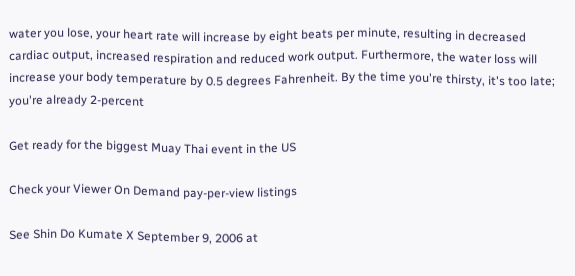water you lose, your heart rate will increase by eight beats per minute, resulting in decreased cardiac output, increased respiration and reduced work output. Furthermore, the water loss will increase your body temperature by 0.5 degrees Fahrenheit. By the time you're thirsty, it's too late; you're already 2-percent

Get ready for the biggest Muay Thai event in the US

Check your Viewer On Demand pay-per-view listings

See Shin Do Kumate X September 9, 2006 at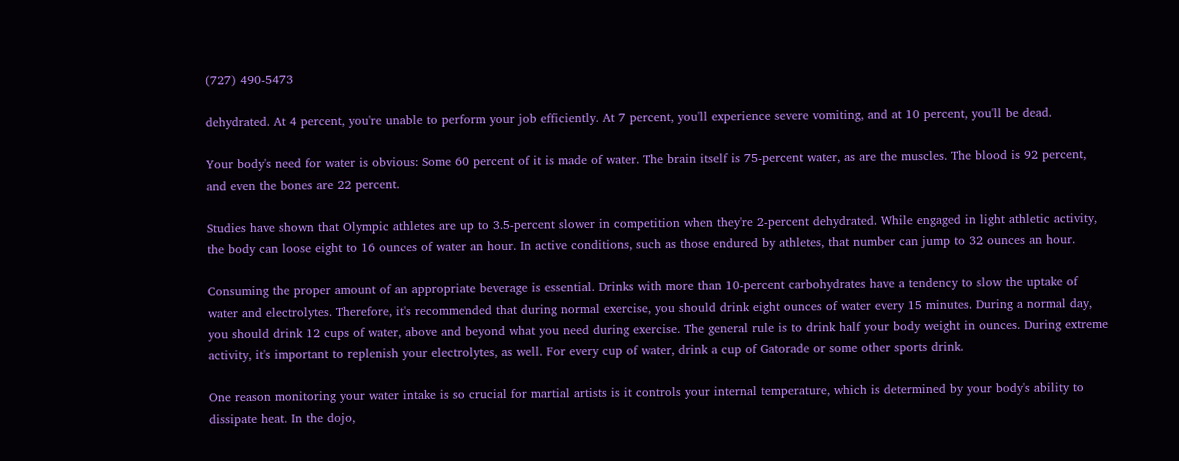(727) 490-5473

dehydrated. At 4 percent, you're unable to perform your job efficiently. At 7 percent, you'll experience severe vomiting, and at 10 percent, you'll be dead.

Your body's need for water is obvious: Some 60 percent of it is made of water. The brain itself is 75-percent water, as are the muscles. The blood is 92 percent, and even the bones are 22 percent.

Studies have shown that Olympic athletes are up to 3.5-percent slower in competition when they're 2-percent dehydrated. While engaged in light athletic activity, the body can loose eight to 16 ounces of water an hour. In active conditions, such as those endured by athletes, that number can jump to 32 ounces an hour.

Consuming the proper amount of an appropriate beverage is essential. Drinks with more than 10-percent carbohydrates have a tendency to slow the uptake of water and electrolytes. Therefore, it's recommended that during normal exercise, you should drink eight ounces of water every 15 minutes. During a normal day, you should drink 12 cups of water, above and beyond what you need during exercise. The general rule is to drink half your body weight in ounces. During extreme activity, it's important to replenish your electrolytes, as well. For every cup of water, drink a cup of Gatorade or some other sports drink.

One reason monitoring your water intake is so crucial for martial artists is it controls your internal temperature, which is determined by your body's ability to dissipate heat. In the dojo,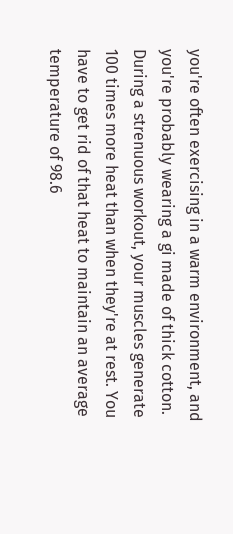you're often exercising in a warm environment, and you're probably wearing a gi made of thick cotton. During a strenuous workout, your muscles generate 100 times more heat than when they're at rest. You have to get rid of that heat to maintain an average temperature of 98.6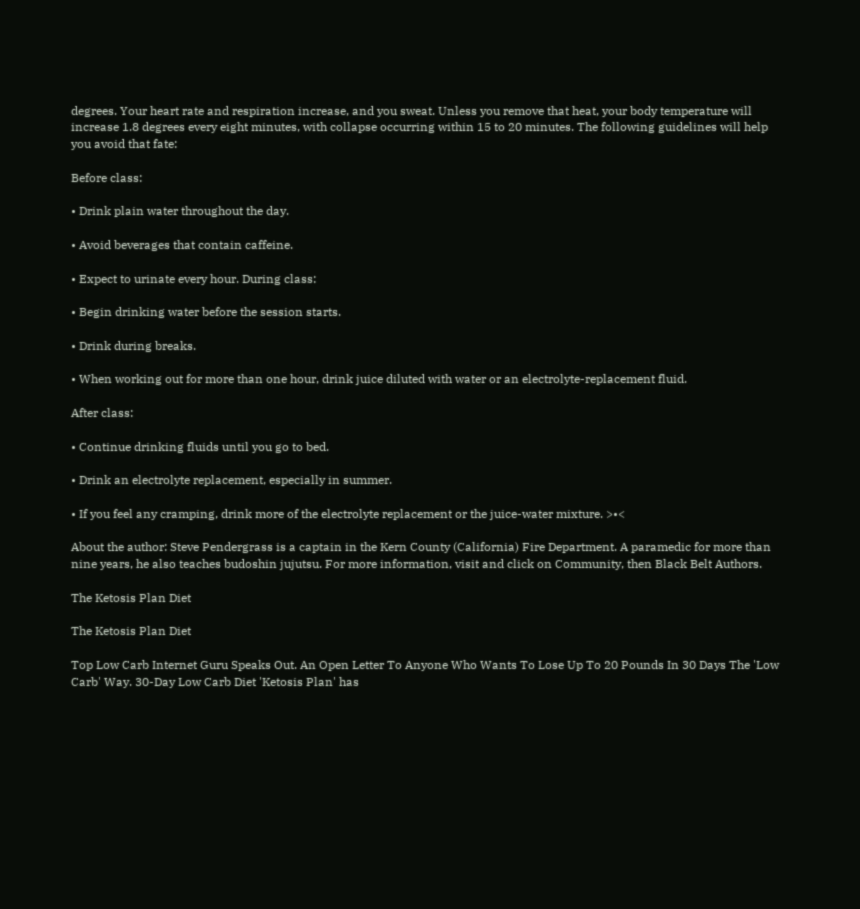degrees. Your heart rate and respiration increase, and you sweat. Unless you remove that heat, your body temperature will increase 1.8 degrees every eight minutes, with collapse occurring within 15 to 20 minutes. The following guidelines will help you avoid that fate:

Before class:

• Drink plain water throughout the day.

• Avoid beverages that contain caffeine.

• Expect to urinate every hour. During class:

• Begin drinking water before the session starts.

• Drink during breaks.

• When working out for more than one hour, drink juice diluted with water or an electrolyte-replacement fluid.

After class:

• Continue drinking fluids until you go to bed.

• Drink an electrolyte replacement, especially in summer.

• If you feel any cramping, drink more of the electrolyte replacement or the juice-water mixture. >•<

About the author: Steve Pendergrass is a captain in the Kern County (California) Fire Department. A paramedic for more than nine years, he also teaches budoshin jujutsu. For more information, visit and click on Community, then Black Belt Authors.

The Ketosis Plan Diet

The Ketosis Plan Diet

Top Low Carb Internet Guru Speaks Out. An Open Letter To Anyone Who Wants To Lose Up To 20 Pounds In 30 Days The 'Low Carb' Way. 30-Day Low Carb Diet 'Ketosis Plan' has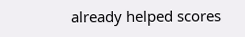already helped scores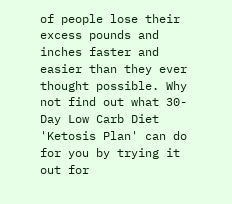of people lose their excess pounds and inches faster and easier than they ever thought possible. Why not find out what 30-Day Low Carb Diet 'Ketosis Plan' can do for you by trying it out for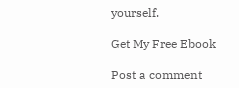yourself.

Get My Free Ebook

Post a comment